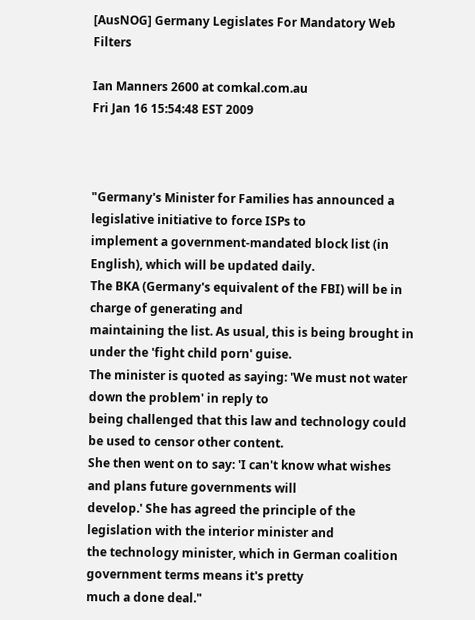[AusNOG] Germany Legislates For Mandatory Web Filters

Ian Manners 2600 at comkal.com.au
Fri Jan 16 15:54:48 EST 2009



"Germany's Minister for Families has announced a legislative initiative to force ISPs to
implement a government-mandated block list (in English), which will be updated daily.
The BKA (Germany's equivalent of the FBI) will be in charge of generating and
maintaining the list. As usual, this is being brought in under the 'fight child porn' guise.
The minister is quoted as saying: 'We must not water down the problem' in reply to
being challenged that this law and technology could be used to censor other content.
She then went on to say: 'I can't know what wishes and plans future governments will
develop.' She has agreed the principle of the legislation with the interior minister and
the technology minister, which in German coalition government terms means it's pretty
much a done deal."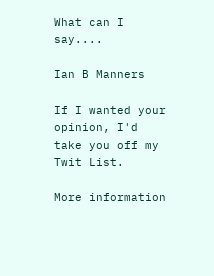What can I say....

Ian B Manners

If I wanted your opinion, I'd take you off my Twit List.

More information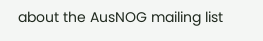about the AusNOG mailing list